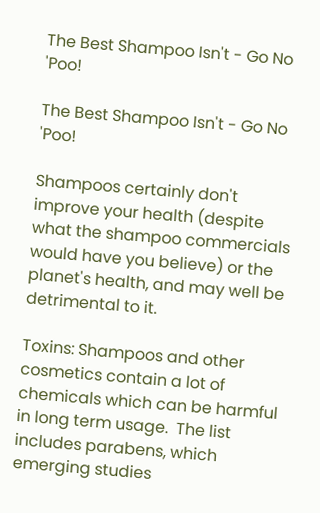The Best Shampoo Isn't - Go No 'Poo!

The Best Shampoo Isn't - Go No 'Poo!

Shampoos certainly don't improve your health (despite what the shampoo commercials would have you believe) or the planet's health, and may well be detrimental to it.

Toxins: Shampoos and other cosmetics contain a lot of chemicals which can be harmful in long term usage.  The list includes parabens, which emerging studies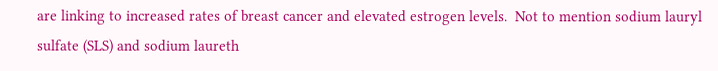are linking to increased rates of breast cancer and elevated estrogen levels.  Not to mention sodium lauryl sulfate (SLS) and sodium laureth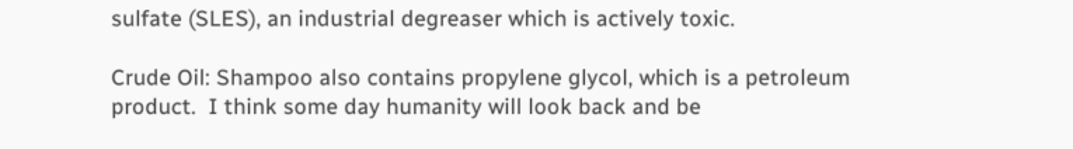sulfate (SLES), an industrial degreaser which is actively toxic.

Crude Oil: Shampoo also contains propylene glycol, which is a petroleum product.  I think some day humanity will look back and be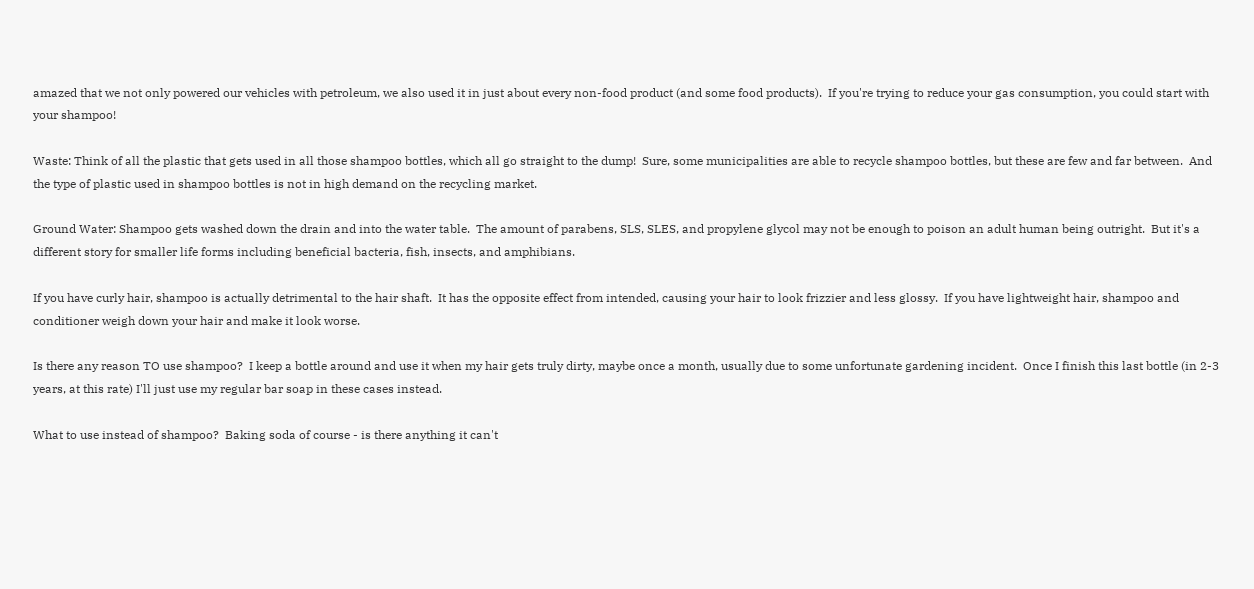amazed that we not only powered our vehicles with petroleum, we also used it in just about every non-food product (and some food products).  If you're trying to reduce your gas consumption, you could start with your shampoo!

Waste: Think of all the plastic that gets used in all those shampoo bottles, which all go straight to the dump!  Sure, some municipalities are able to recycle shampoo bottles, but these are few and far between.  And the type of plastic used in shampoo bottles is not in high demand on the recycling market.

Ground Water: Shampoo gets washed down the drain and into the water table.  The amount of parabens, SLS, SLES, and propylene glycol may not be enough to poison an adult human being outright.  But it's a different story for smaller life forms including beneficial bacteria, fish, insects, and amphibians.

If you have curly hair, shampoo is actually detrimental to the hair shaft.  It has the opposite effect from intended, causing your hair to look frizzier and less glossy.  If you have lightweight hair, shampoo and conditioner weigh down your hair and make it look worse.

Is there any reason TO use shampoo?  I keep a bottle around and use it when my hair gets truly dirty, maybe once a month, usually due to some unfortunate gardening incident.  Once I finish this last bottle (in 2-3 years, at this rate) I'll just use my regular bar soap in these cases instead.

What to use instead of shampoo?  Baking soda of course - is there anything it can't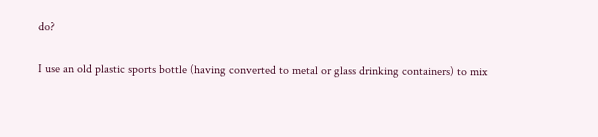do?

I use an old plastic sports bottle (having converted to metal or glass drinking containers) to mix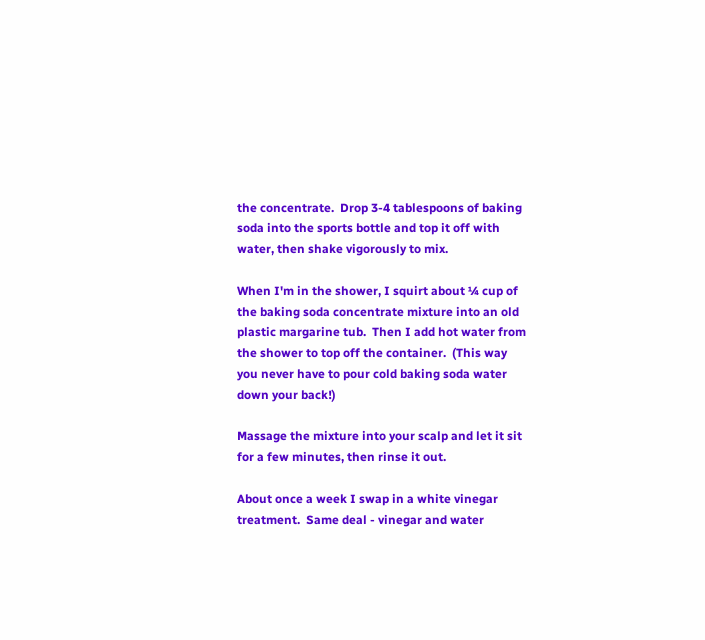the concentrate.  Drop 3-4 tablespoons of baking soda into the sports bottle and top it off with water, then shake vigorously to mix.

When I'm in the shower, I squirt about ¼ cup of the baking soda concentrate mixture into an old plastic margarine tub.  Then I add hot water from the shower to top off the container.  (This way you never have to pour cold baking soda water down your back!)

Massage the mixture into your scalp and let it sit for a few minutes, then rinse it out.

About once a week I swap in a white vinegar treatment.  Same deal - vinegar and water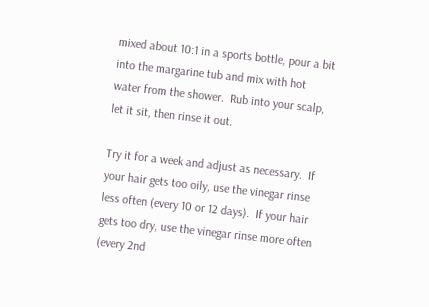mixed about 10:1 in a sports bottle, pour a bit into the margarine tub and mix with hot water from the shower.  Rub into your scalp, let it sit, then rinse it out.

Try it for a week and adjust as necessary.  If your hair gets too oily, use the vinegar rinse less often (every 10 or 12 days).  If your hair gets too dry, use the vinegar rinse more often (every 2nd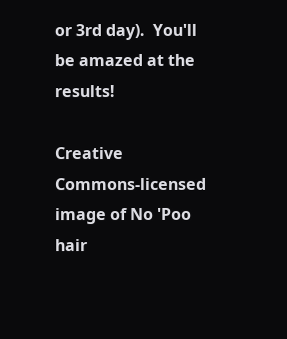or 3rd day).  You'll be amazed at the results!

Creative Commons-licensed image of No 'Poo hair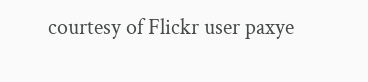courtesy of Flickr user paxye